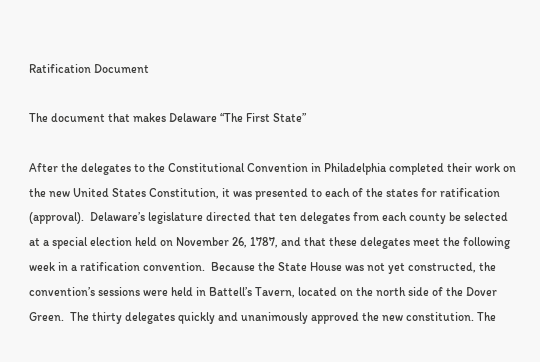Ratification Document

The document that makes Delaware “The First State”

After the delegates to the Constitutional Convention in Philadelphia completed their work on the new United States Constitution, it was presented to each of the states for ratification (approval).  Delaware’s legislature directed that ten delegates from each county be selected at a special election held on November 26, 1787, and that these delegates meet the following week in a ratification convention.  Because the State House was not yet constructed, the convention’s sessions were held in Battell’s Tavern, located on the north side of the Dover Green.  The thirty delegates quickly and unanimously approved the new constitution. The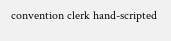convention clerk hand-scripted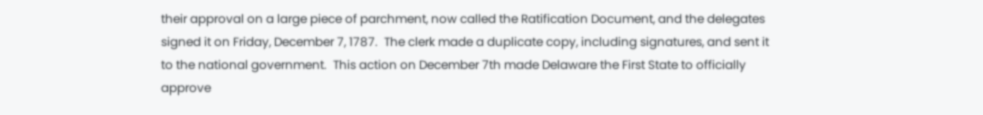their approval on a large piece of parchment, now called the Ratification Document, and the delegates signed it on Friday, December 7, 1787.  The clerk made a duplicate copy, including signatures, and sent it to the national government.  This action on December 7th made Delaware the First State to officially approve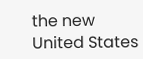the new United States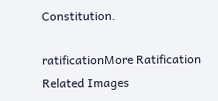Constitution.

ratificationMore Ratification Related Images